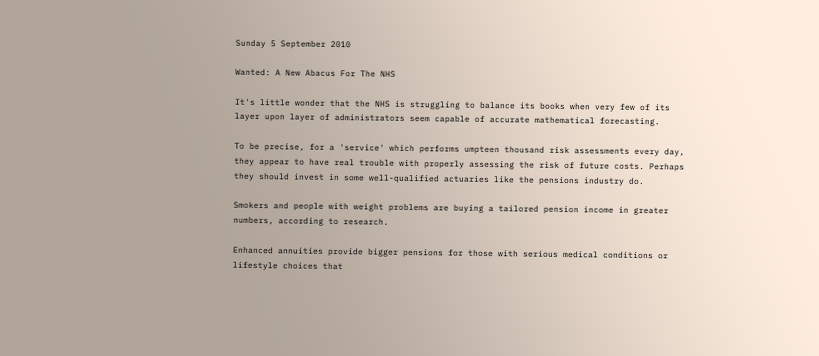Sunday 5 September 2010

Wanted: A New Abacus For The NHS

It's little wonder that the NHS is struggling to balance its books when very few of its layer upon layer of administrators seem capable of accurate mathematical forecasting.

To be precise, for a 'service' which performs umpteen thousand risk assessments every day, they appear to have real trouble with properly assessing the risk of future costs. Perhaps they should invest in some well-qualified actuaries like the pensions industry do.

Smokers and people with weight problems are buying a tailored pension income in greater numbers, according to research.

Enhanced annuities provide bigger pensions for those with serious medical conditions or lifestyle choices that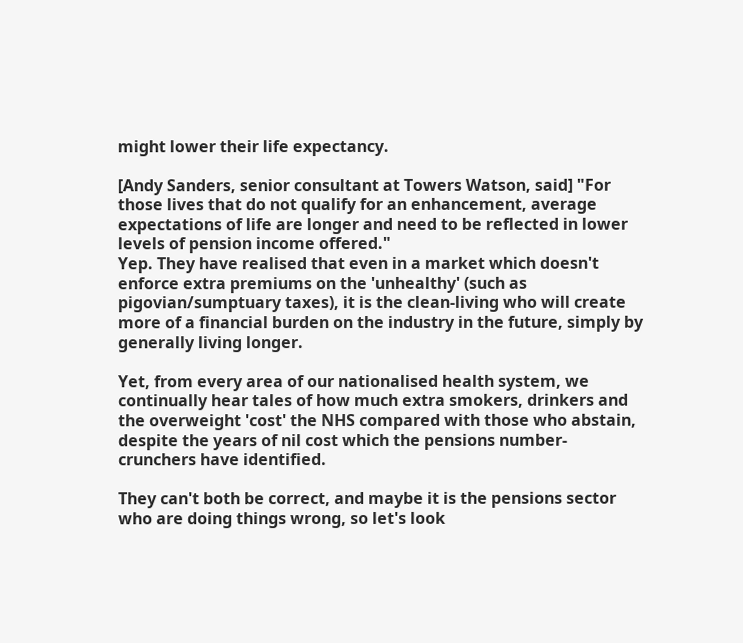might lower their life expectancy.

[Andy Sanders, senior consultant at Towers Watson, said] "For those lives that do not qualify for an enhancement, average expectations of life are longer and need to be reflected in lower levels of pension income offered."
Yep. They have realised that even in a market which doesn't enforce extra premiums on the 'unhealthy' (such as pigovian/sumptuary taxes), it is the clean-living who will create more of a financial burden on the industry in the future, simply by generally living longer.

Yet, from every area of our nationalised health system, we continually hear tales of how much extra smokers, drinkers and the overweight 'cost' the NHS compared with those who abstain, despite the years of nil cost which the pensions number-crunchers have identified.

They can't both be correct, and maybe it is the pensions sector who are doing things wrong, so let's look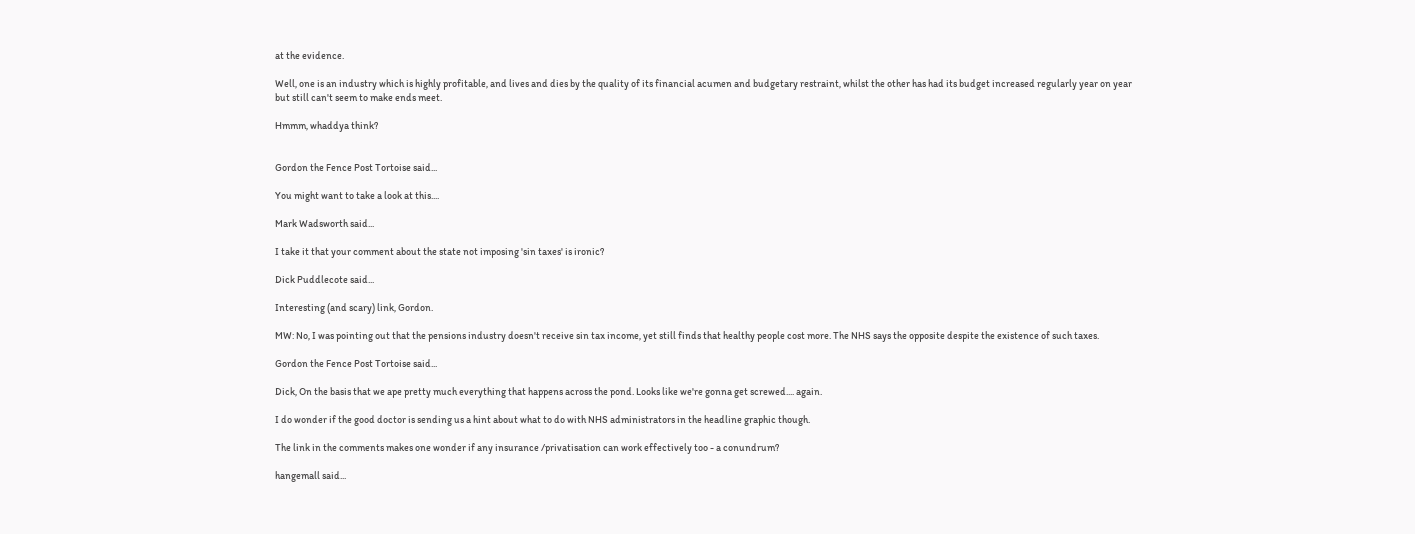at the evidence.

Well, one is an industry which is highly profitable, and lives and dies by the quality of its financial acumen and budgetary restraint, whilst the other has had its budget increased regularly year on year but still can't seem to make ends meet.

Hmmm, whaddya think?


Gordon the Fence Post Tortoise said...

You might want to take a look at this....

Mark Wadsworth said...

I take it that your comment about the state not imposing 'sin taxes' is ironic?

Dick Puddlecote said...

Interesting (and scary) link, Gordon.

MW: No, I was pointing out that the pensions industry doesn't receive sin tax income, yet still finds that healthy people cost more. The NHS says the opposite despite the existence of such taxes.

Gordon the Fence Post Tortoise said...

Dick, On the basis that we ape pretty much everything that happens across the pond. Looks like we're gonna get screwed.... again.

I do wonder if the good doctor is sending us a hint about what to do with NHS administrators in the headline graphic though.

The link in the comments makes one wonder if any insurance /privatisation can work effectively too - a conundrum?

hangemall said...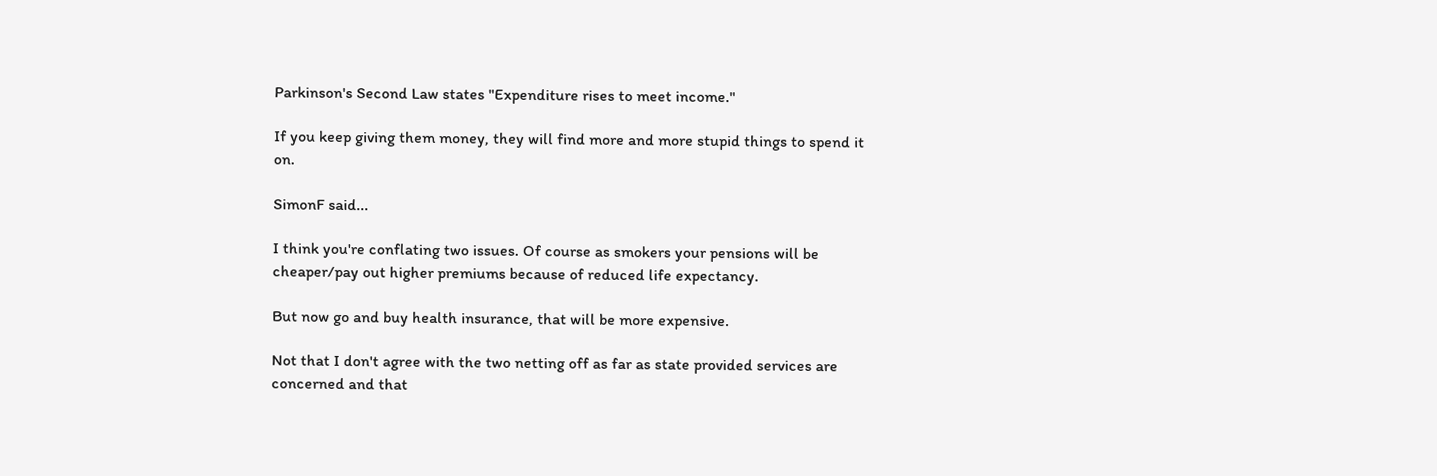Parkinson's Second Law states "Expenditure rises to meet income."

If you keep giving them money, they will find more and more stupid things to spend it on.

SimonF said...

I think you're conflating two issues. Of course as smokers your pensions will be cheaper/pay out higher premiums because of reduced life expectancy.

But now go and buy health insurance, that will be more expensive.

Not that I don't agree with the two netting off as far as state provided services are concerned and that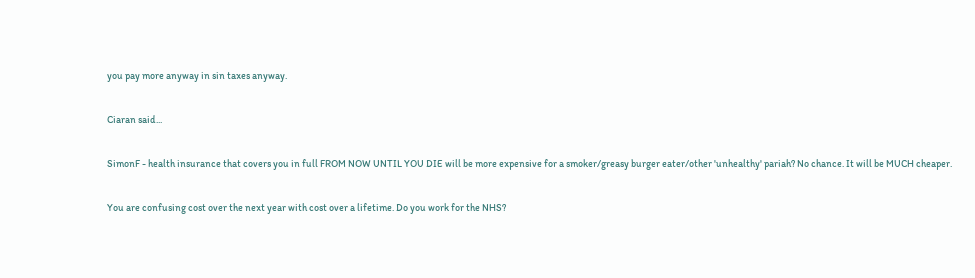you pay more anyway in sin taxes anyway.

Ciaran said...

SimonF - health insurance that covers you in full FROM NOW UNTIL YOU DIE will be more expensive for a smoker/greasy burger eater/other 'unhealthy' pariah? No chance. It will be MUCH cheaper.

You are confusing cost over the next year with cost over a lifetime. Do you work for the NHS?